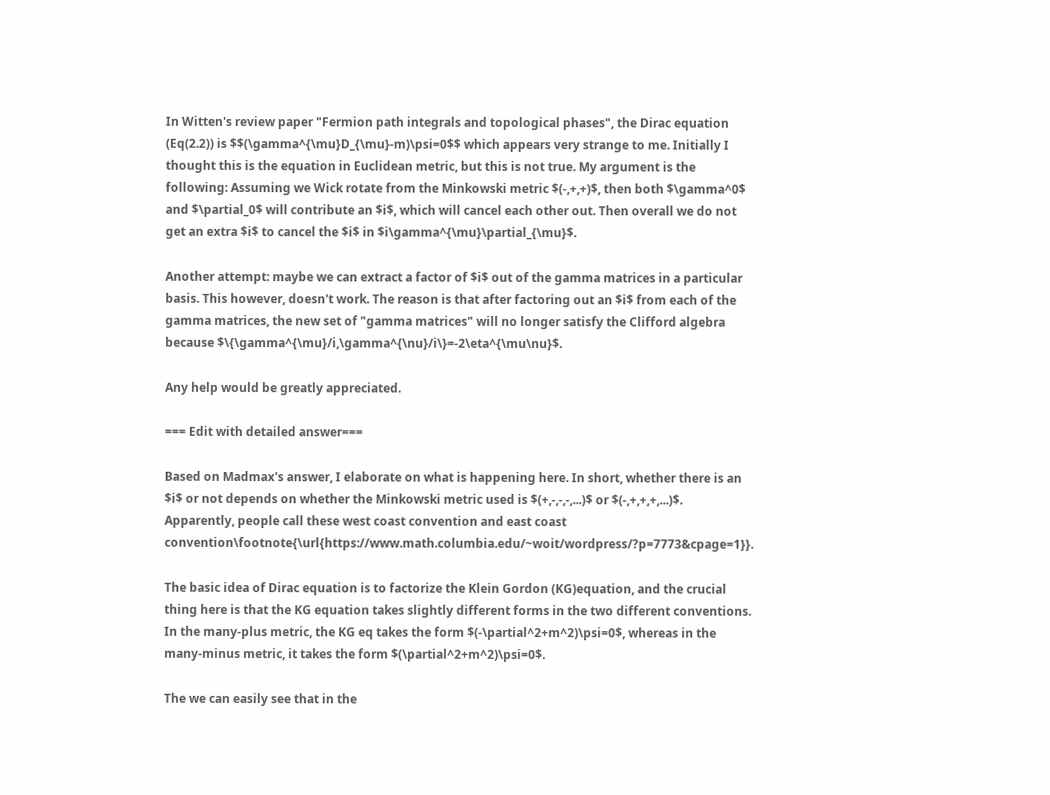In Witten's review paper "Fermion path integrals and topological phases", the Dirac equation (Eq(2.2)) is $$(\gamma^{\mu}D_{\mu}-m)\psi=0$$ which appears very strange to me. Initially I thought this is the equation in Euclidean metric, but this is not true. My argument is the following: Assuming we Wick rotate from the Minkowski metric $(-,+,+)$, then both $\gamma^0$ and $\partial_0$ will contribute an $i$, which will cancel each other out. Then overall we do not get an extra $i$ to cancel the $i$ in $i\gamma^{\mu}\partial_{\mu}$.

Another attempt: maybe we can extract a factor of $i$ out of the gamma matrices in a particular basis. This however, doesn't work. The reason is that after factoring out an $i$ from each of the gamma matrices, the new set of "gamma matrices" will no longer satisfy the Clifford algebra because $\{\gamma^{\mu}/i,\gamma^{\nu}/i\}=-2\eta^{\mu\nu}$.

Any help would be greatly appreciated.

=== Edit with detailed answer===

Based on Madmax's answer, I elaborate on what is happening here. In short, whether there is an $i$ or not depends on whether the Minkowski metric used is $(+,-,-,-,...)$ or $(-,+,+,+,...)$. Apparently, people call these west coast convention and east coast convention\footnote{\url{https://www.math.columbia.edu/~woit/wordpress/?p=7773&cpage=1}}.

The basic idea of Dirac equation is to factorize the Klein Gordon (KG)equation, and the crucial thing here is that the KG equation takes slightly different forms in the two different conventions. In the many-plus metric, the KG eq takes the form $(-\partial^2+m^2)\psi=0$, whereas in the many-minus metric, it takes the form $(\partial^2+m^2)\psi=0$.

The we can easily see that in the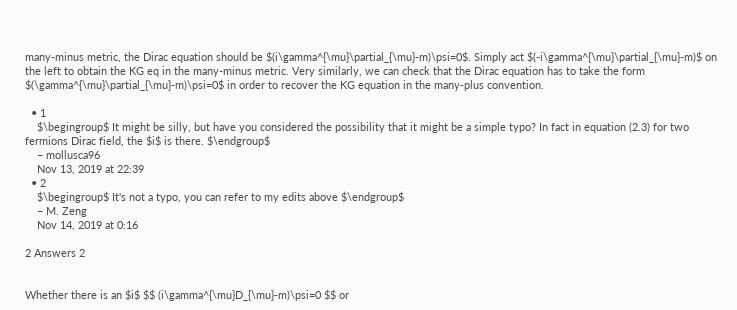many-minus metric, the Dirac equation should be $(i\gamma^{\mu}\partial_{\mu}-m)\psi=0$. Simply act $(-i\gamma^{\mu}\partial_{\mu}-m)$ on the left to obtain the KG eq in the many-minus metric. Very similarly, we can check that the Dirac equation has to take the form $(\gamma^{\mu}\partial_{\mu}-m)\psi=0$ in order to recover the KG equation in the many-plus convention.

  • 1
    $\begingroup$ It might be silly, but have you considered the possibility that it might be a simple typo? In fact in equation (2.3) for two fermions Dirac field, the $i$ is there. $\endgroup$
    – mollusca96
    Nov 13, 2019 at 22:39
  • 2
    $\begingroup$ It's not a typo, you can refer to my edits above $\endgroup$
    – M. Zeng
    Nov 14, 2019 at 0:16

2 Answers 2


Whether there is an $i$ $$ (i\gamma^{\mu}D_{\mu}-m)\psi=0 $$ or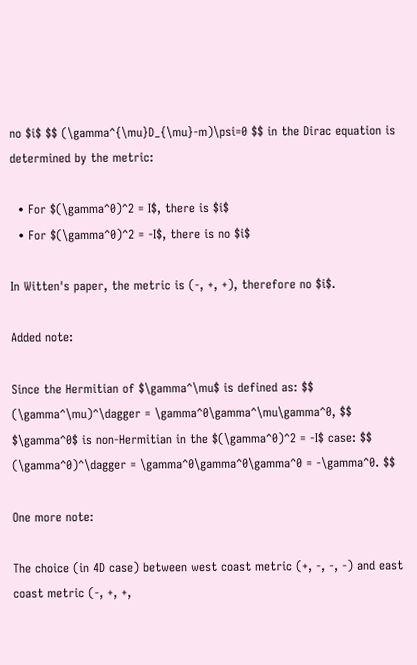no $i$ $$ (\gamma^{\mu}D_{\mu}-m)\psi=0 $$ in the Dirac equation is determined by the metric:

  • For $(\gamma^0)^2 = I$, there is $i$
  • For $(\gamma^0)^2 = -I$, there is no $i$

In Witten's paper, the metric is (-, +, +), therefore no $i$.

Added note:

Since the Hermitian of $\gamma^\mu$ is defined as: $$ (\gamma^\mu)^\dagger = \gamma^0\gamma^\mu\gamma^0, $$ $\gamma^0$ is non-Hermitian in the $(\gamma^0)^2 = -I$ case: $$ (\gamma^0)^\dagger = \gamma^0\gamma^0\gamma^0 = -\gamma^0. $$

One more note:

The choice (in 4D case) between west coast metric (+, -, -, -) and east coast metric (-, +, +,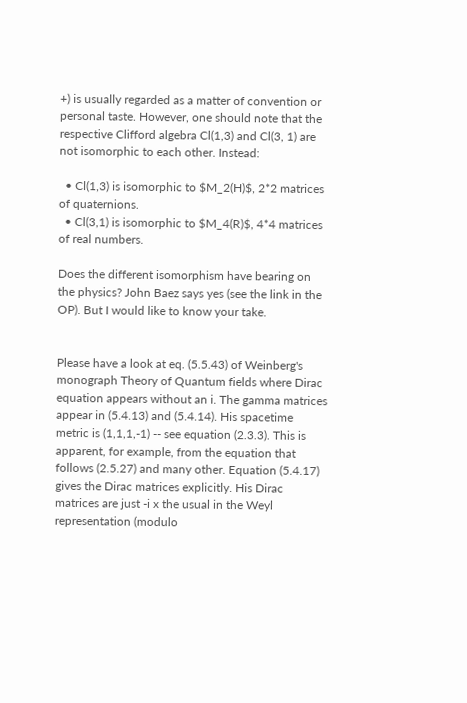+) is usually regarded as a matter of convention or personal taste. However, one should note that the respective Clifford algebra Cl(1,3) and Cl(3, 1) are not isomorphic to each other. Instead:

  • Cl(1,3) is isomorphic to $M_2(H)$, 2*2 matrices of quaternions.
  • Cl(3,1) is isomorphic to $M_4(R)$, 4*4 matrices of real numbers.

Does the different isomorphism have bearing on the physics? John Baez says yes (see the link in the OP). But I would like to know your take.


Please have a look at eq. (5.5.43) of Weinberg's monograph Theory of Quantum fields where Dirac equation appears without an i. The gamma matrices appear in (5.4.13) and (5.4.14). His spacetime metric is (1,1,1,-1) -- see equation (2.3.3). This is apparent, for example, from the equation that follows (2.5.27) and many other. Equation (5.4.17) gives the Dirac matrices explicitly. His Dirac matrices are just -i x the usual in the Weyl representation (modulo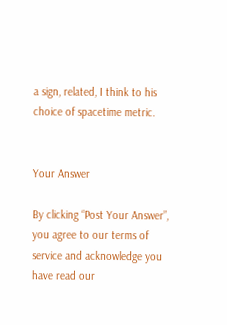a sign, related, I think to his choice of spacetime metric.


Your Answer

By clicking “Post Your Answer”, you agree to our terms of service and acknowledge you have read our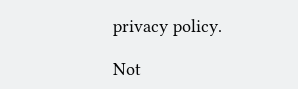privacy policy.

Not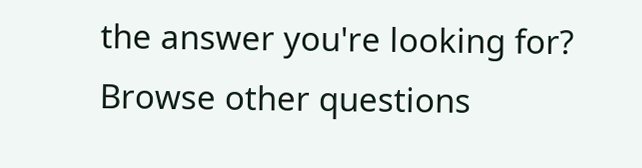the answer you're looking for? Browse other questions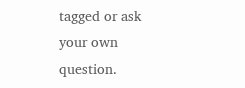tagged or ask your own question.